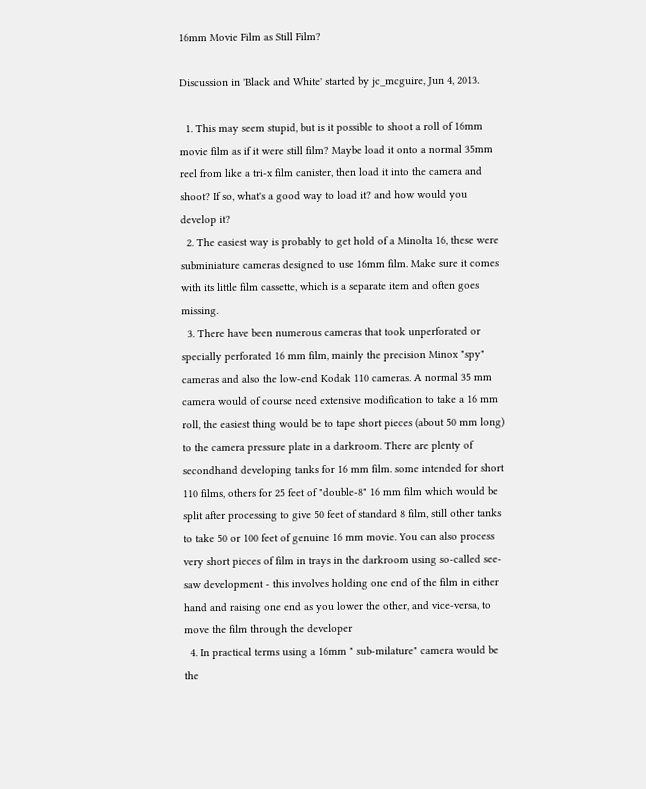16mm Movie Film as Still Film?

Discussion in 'Black and White' started by jc_mcguire, Jun 4, 2013.

  1. This may seem stupid, but is it possible to shoot a roll of 16mm movie film as if it were still film? Maybe load it onto a normal 35mm reel from like a tri-x film canister, then load it into the camera and shoot? If so, what's a good way to load it? and how would you develop it?
  2. The easiest way is probably to get hold of a Minolta 16, these were subminiature cameras designed to use 16mm film. Make sure it comes with its little film cassette, which is a separate item and often goes missing.
  3. There have been numerous cameras that took unperforated or specially perforated 16 mm film, mainly the precision Minox "spy" cameras and also the low-end Kodak 110 cameras. A normal 35 mm camera would of course need extensive modification to take a 16 mm roll, the easiest thing would be to tape short pieces (about 50 mm long) to the camera pressure plate in a darkroom. There are plenty of secondhand developing tanks for 16 mm film. some intended for short 110 films, others for 25 feet of "double-8" 16 mm film which would be split after processing to give 50 feet of standard 8 film, still other tanks to take 50 or 100 feet of genuine 16 mm movie. You can also process very short pieces of film in trays in the darkroom using so-called see-saw development - this involves holding one end of the film in either hand and raising one end as you lower the other, and vice-versa, to move the film through the developer
  4. In practical terms using a 16mm " sub-milature" camera would be the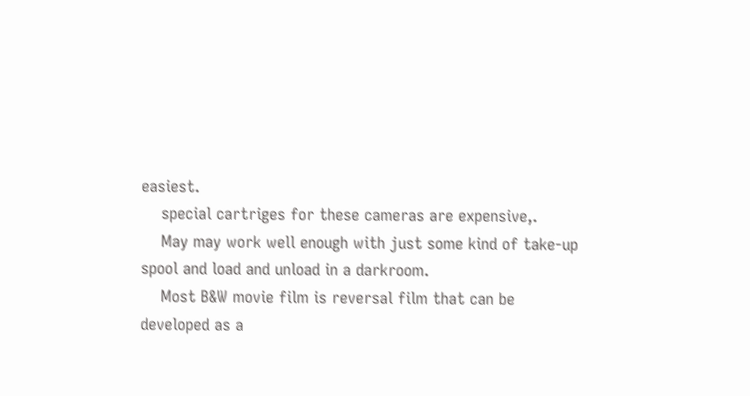easiest.
    special cartriges for these cameras are expensive,.
    May may work well enough with just some kind of take-up spool and load and unload in a darkroom.
    Most B&W movie film is reversal film that can be developed as a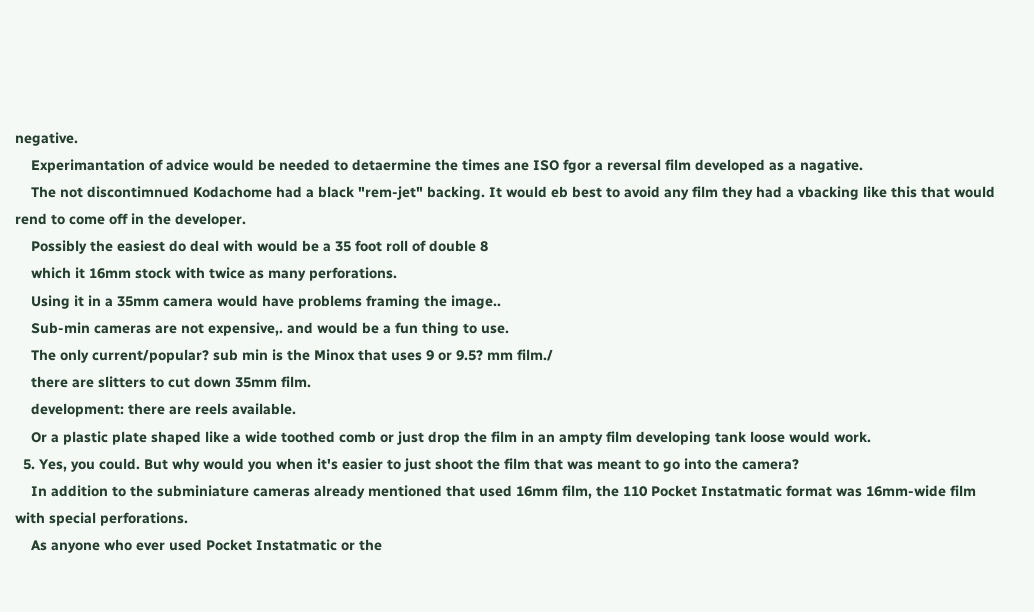negative.
    Experimantation of advice would be needed to detaermine the times ane ISO fgor a reversal film developed as a nagative.
    The not discontimnued Kodachome had a black "rem-jet" backing. It would eb best to avoid any film they had a vbacking like this that would rend to come off in the developer.
    Possibly the easiest do deal with would be a 35 foot roll of double 8
    which it 16mm stock with twice as many perforations.
    Using it in a 35mm camera would have problems framing the image..
    Sub-min cameras are not expensive,. and would be a fun thing to use.
    The only current/popular? sub min is the Minox that uses 9 or 9.5? mm film./
    there are slitters to cut down 35mm film.
    development: there are reels available.
    Or a plastic plate shaped like a wide toothed comb or just drop the film in an ampty film developing tank loose would work.
  5. Yes, you could. But why would you when it's easier to just shoot the film that was meant to go into the camera?
    In addition to the subminiature cameras already mentioned that used 16mm film, the 110 Pocket Instatmatic format was 16mm-wide film with special perforations.
    As anyone who ever used Pocket Instatmatic or the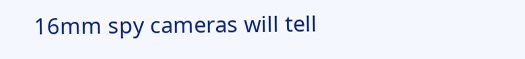16mm spy cameras will tell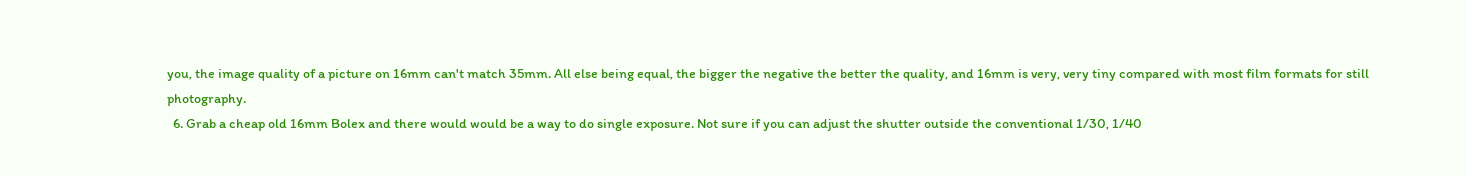you, the image quality of a picture on 16mm can't match 35mm. All else being equal, the bigger the negative the better the quality, and 16mm is very, very tiny compared with most film formats for still photography.
  6. Grab a cheap old 16mm Bolex and there would would be a way to do single exposure. Not sure if you can adjust the shutter outside the conventional 1/30, 1/40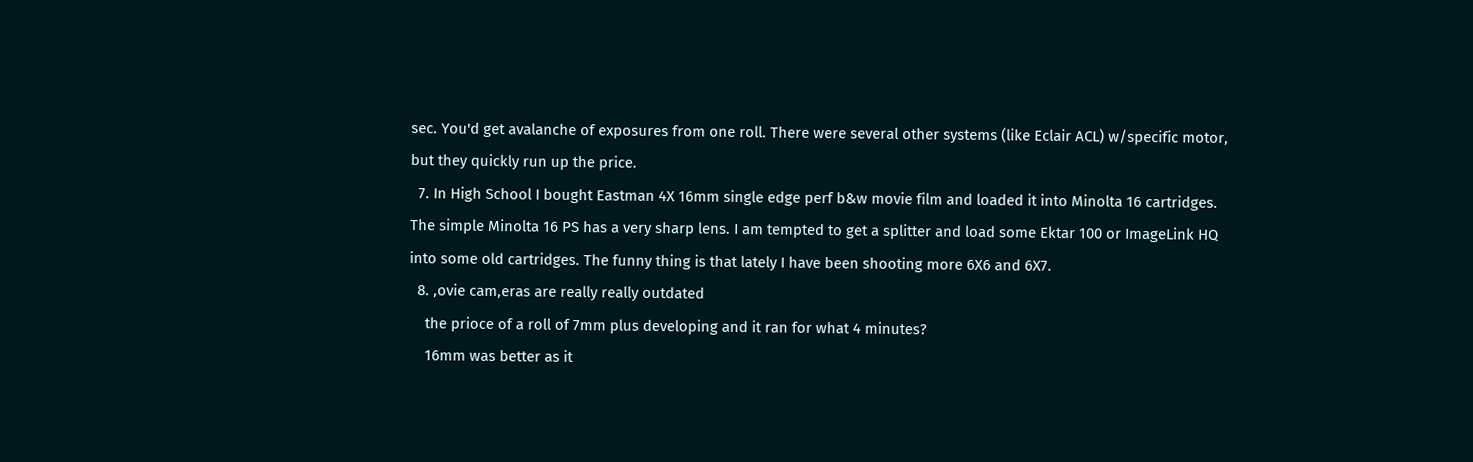sec. You'd get avalanche of exposures from one roll. There were several other systems (like Eclair ACL) w/specific motor, but they quickly run up the price.
  7. In High School I bought Eastman 4X 16mm single edge perf b&w movie film and loaded it into Minolta 16 cartridges. The simple Minolta 16 PS has a very sharp lens. I am tempted to get a splitter and load some Ektar 100 or ImageLink HQ into some old cartridges. The funny thing is that lately I have been shooting more 6X6 and 6X7.
  8. ,ovie cam,eras are really really outdated
    the prioce of a roll of 7mm plus developing and it ran for what 4 minutes?
    16mm was better as it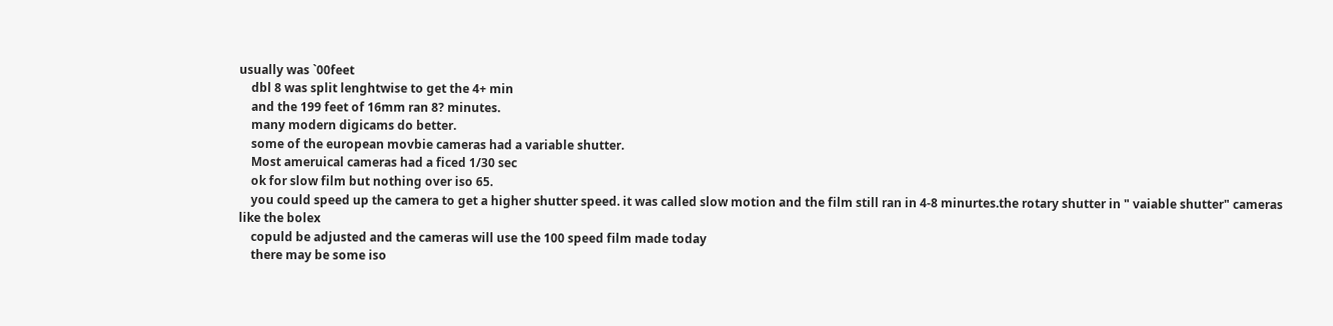usually was `00feet
    dbl 8 was split lenghtwise to get the 4+ min
    and the 199 feet of 16mm ran 8? minutes.
    many modern digicams do better.
    some of the european movbie cameras had a variable shutter.
    Most ameruical cameras had a ficed 1/30 sec
    ok for slow film but nothing over iso 65.
    you could speed up the camera to get a higher shutter speed. it was called slow motion and the film still ran in 4-8 minurtes.the rotary shutter in " vaiable shutter" cameras like the bolex
    copuld be adjusted and the cameras will use the 100 speed film made today
    there may be some iso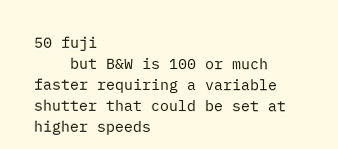50 fuji
    but B&W is 100 or much faster requiring a variable shutter that could be set at higher speeds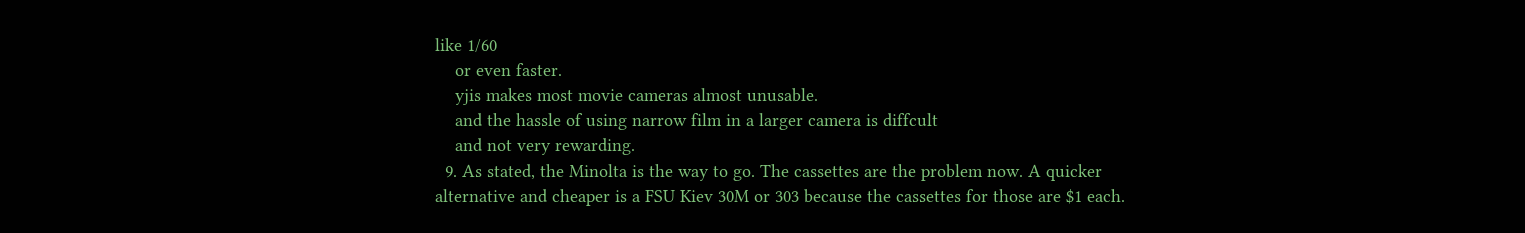like 1/60
    or even faster.
    yjis makes most movie cameras almost unusable.
    and the hassle of using narrow film in a larger camera is diffcult
    and not very rewarding.
  9. As stated, the Minolta is the way to go. The cassettes are the problem now. A quicker alternative and cheaper is a FSU Kiev 30M or 303 because the cassettes for those are $1 each.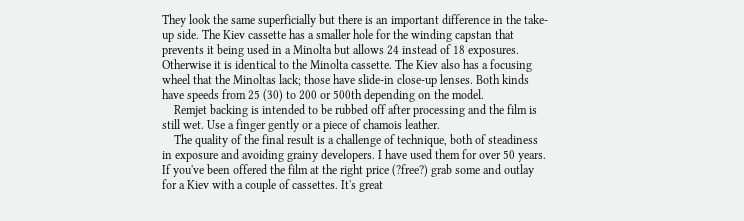They look the same superficially but there is an important difference in the take-up side. The Kiev cassette has a smaller hole for the winding capstan that prevents it being used in a Minolta but allows 24 instead of 18 exposures. Otherwise it is identical to the Minolta cassette. The Kiev also has a focusing wheel that the Minoltas lack; those have slide-in close-up lenses. Both kinds have speeds from 25 (30) to 200 or 500th depending on the model.
    Remjet backing is intended to be rubbed off after processing and the film is still wet. Use a finger gently or a piece of chamois leather.
    The quality of the final result is a challenge of technique, both of steadiness in exposure and avoiding grainy developers. I have used them for over 50 years. If you've been offered the film at the right price (?free?) grab some and outlay for a Kiev with a couple of cassettes. It's great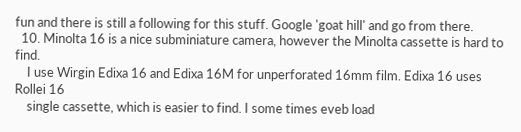fun and there is still a following for this stuff. Google 'goat hill' and go from there.
  10. Minolta 16 is a nice subminiature camera, however the Minolta cassette is hard to find.
    I use Wirgin Edixa 16 and Edixa 16M for unperforated 16mm film. Edixa 16 uses Rollei 16
    single cassette, which is easier to find. I some times eveb load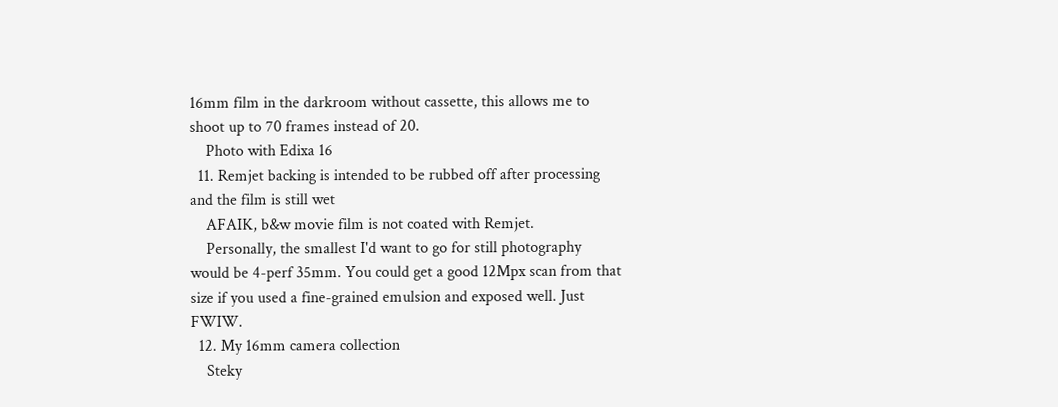16mm film in the darkroom without cassette, this allows me to shoot up to 70 frames instead of 20.
    Photo with Edixa 16
  11. Remjet backing is intended to be rubbed off after processing and the film is still wet
    AFAIK, b&w movie film is not coated with Remjet.
    Personally, the smallest I'd want to go for still photography would be 4-perf 35mm. You could get a good 12Mpx scan from that size if you used a fine-grained emulsion and exposed well. Just FWIW.
  12. My 16mm camera collection
    Steky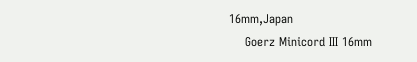16mm,Japan
    Goerz Minicord III 16mm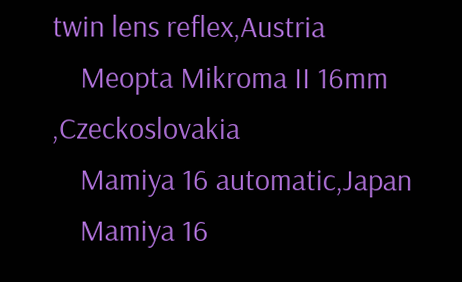twin lens reflex,Austria
    Meopta Mikroma II 16mm ,Czeckoslovakia
    Mamiya 16 automatic,Japan
    Mamiya 16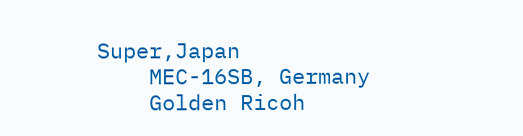Super,Japan
    MEC-16SB, Germany
    Golden Ricoh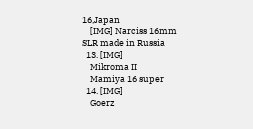16,Japan
    [IMG] Narciss 16mm SLR made in Russia
  13. [IMG]
    Mikroma II
    Mamiya 16 super
  14. [IMG]
    Goerz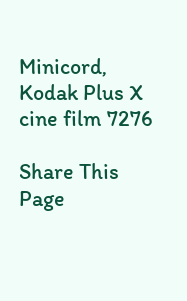Minicord, Kodak Plus X cine film 7276

Share This Page